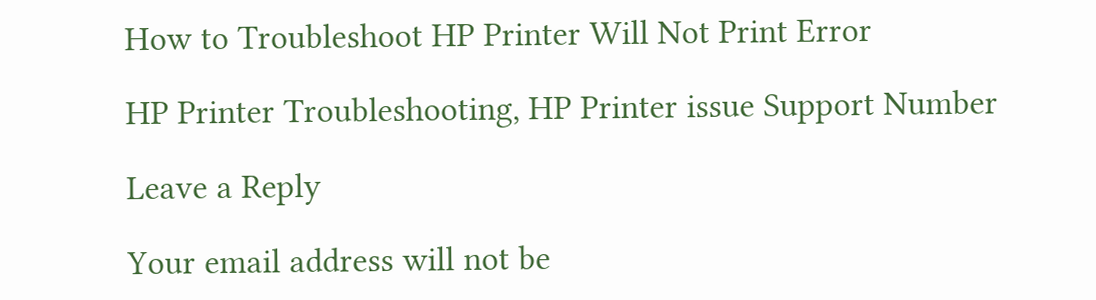How to Troubleshoot HP Printer Will Not Print Error

HP Printer Troubleshooting, HP Printer issue Support Number

Leave a Reply

Your email address will not be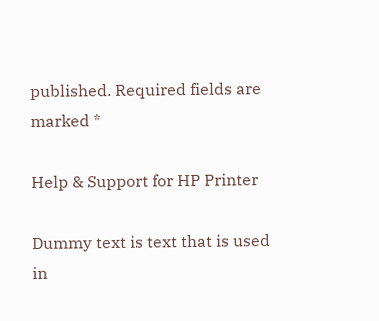published. Required fields are marked *

Help & Support for HP Printer

Dummy text is text that is used in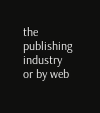the publishing industry or by web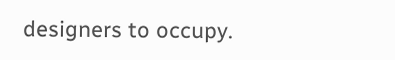designers to occupy.